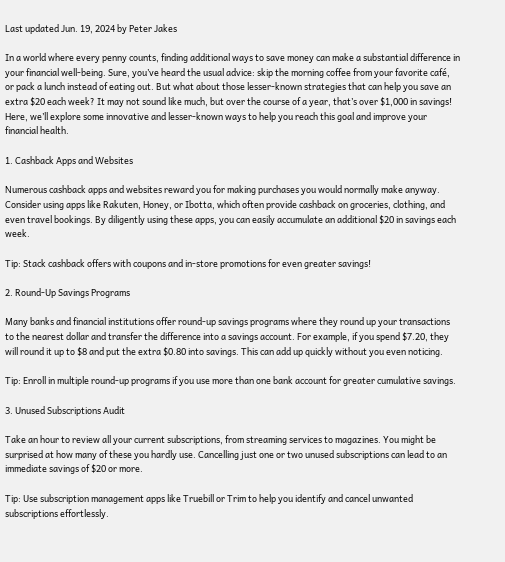Last updated Jun. 19, 2024 by Peter Jakes

In a world where every penny counts, finding additional ways to save money can make a substantial difference in your financial well-being. Sure, you’ve heard the usual advice: skip the morning coffee from your favorite café, or pack a lunch instead of eating out. But what about those lesser-known strategies that can help you save an extra $20 each week? It may not sound like much, but over the course of a year, that’s over $1,000 in savings! Here, we’ll explore some innovative and lesser-known ways to help you reach this goal and improve your financial health.

1. Cashback Apps and Websites

Numerous cashback apps and websites reward you for making purchases you would normally make anyway. Consider using apps like Rakuten, Honey, or Ibotta, which often provide cashback on groceries, clothing, and even travel bookings. By diligently using these apps, you can easily accumulate an additional $20 in savings each week.

Tip: Stack cashback offers with coupons and in-store promotions for even greater savings!

2. Round-Up Savings Programs

Many banks and financial institutions offer round-up savings programs where they round up your transactions to the nearest dollar and transfer the difference into a savings account. For example, if you spend $7.20, they will round it up to $8 and put the extra $0.80 into savings. This can add up quickly without you even noticing.

Tip: Enroll in multiple round-up programs if you use more than one bank account for greater cumulative savings.

3. Unused Subscriptions Audit

Take an hour to review all your current subscriptions, from streaming services to magazines. You might be surprised at how many of these you hardly use. Cancelling just one or two unused subscriptions can lead to an immediate savings of $20 or more.

Tip: Use subscription management apps like Truebill or Trim to help you identify and cancel unwanted subscriptions effortlessly.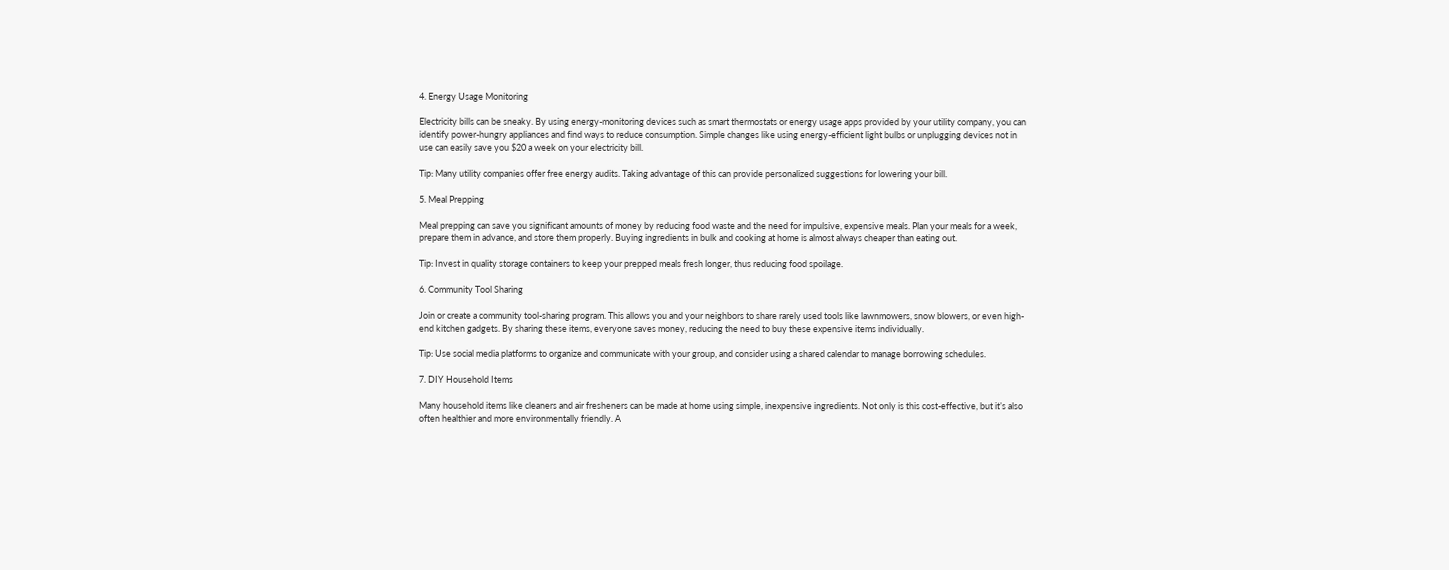4. Energy Usage Monitoring

Electricity bills can be sneaky. By using energy-monitoring devices such as smart thermostats or energy usage apps provided by your utility company, you can identify power-hungry appliances and find ways to reduce consumption. Simple changes like using energy-efficient light bulbs or unplugging devices not in use can easily save you $20 a week on your electricity bill.

Tip: Many utility companies offer free energy audits. Taking advantage of this can provide personalized suggestions for lowering your bill.

5. Meal Prepping

Meal prepping can save you significant amounts of money by reducing food waste and the need for impulsive, expensive meals. Plan your meals for a week, prepare them in advance, and store them properly. Buying ingredients in bulk and cooking at home is almost always cheaper than eating out.

Tip: Invest in quality storage containers to keep your prepped meals fresh longer, thus reducing food spoilage.

6. Community Tool Sharing

Join or create a community tool-sharing program. This allows you and your neighbors to share rarely used tools like lawnmowers, snow blowers, or even high-end kitchen gadgets. By sharing these items, everyone saves money, reducing the need to buy these expensive items individually.

Tip: Use social media platforms to organize and communicate with your group, and consider using a shared calendar to manage borrowing schedules.

7. DIY Household Items

Many household items like cleaners and air fresheners can be made at home using simple, inexpensive ingredients. Not only is this cost-effective, but it’s also often healthier and more environmentally friendly. A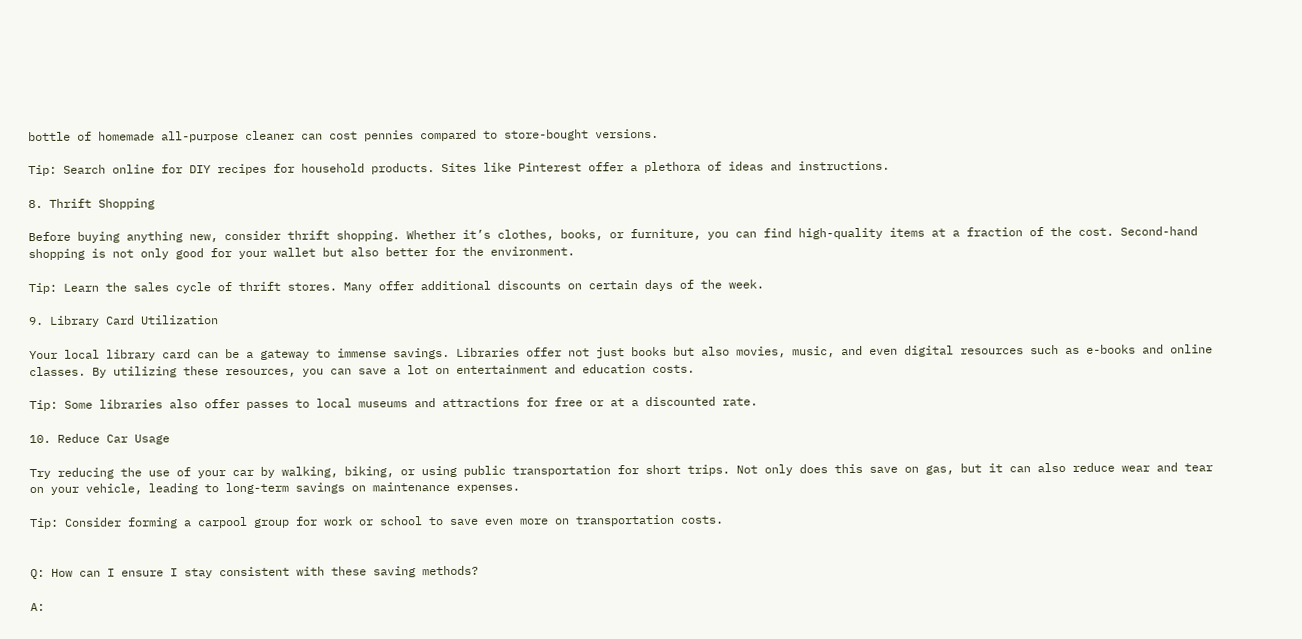bottle of homemade all-purpose cleaner can cost pennies compared to store-bought versions.

Tip: Search online for DIY recipes for household products. Sites like Pinterest offer a plethora of ideas and instructions.

8. Thrift Shopping

Before buying anything new, consider thrift shopping. Whether it’s clothes, books, or furniture, you can find high-quality items at a fraction of the cost. Second-hand shopping is not only good for your wallet but also better for the environment.

Tip: Learn the sales cycle of thrift stores. Many offer additional discounts on certain days of the week.

9. Library Card Utilization

Your local library card can be a gateway to immense savings. Libraries offer not just books but also movies, music, and even digital resources such as e-books and online classes. By utilizing these resources, you can save a lot on entertainment and education costs.

Tip: Some libraries also offer passes to local museums and attractions for free or at a discounted rate.

10. Reduce Car Usage

Try reducing the use of your car by walking, biking, or using public transportation for short trips. Not only does this save on gas, but it can also reduce wear and tear on your vehicle, leading to long-term savings on maintenance expenses.

Tip: Consider forming a carpool group for work or school to save even more on transportation costs.


Q: How can I ensure I stay consistent with these saving methods?

A: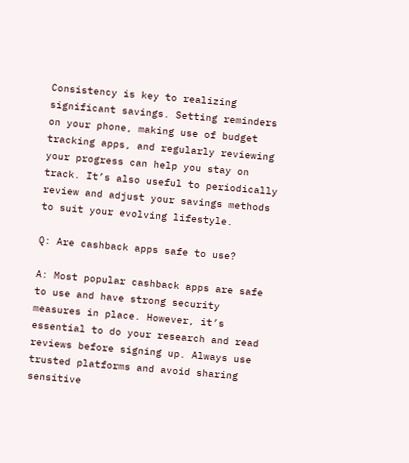Consistency is key to realizing significant savings. Setting reminders on your phone, making use of budget tracking apps, and regularly reviewing your progress can help you stay on track. It’s also useful to periodically review and adjust your savings methods to suit your evolving lifestyle.

Q: Are cashback apps safe to use?

A: Most popular cashback apps are safe to use and have strong security measures in place. However, it’s essential to do your research and read reviews before signing up. Always use trusted platforms and avoid sharing sensitive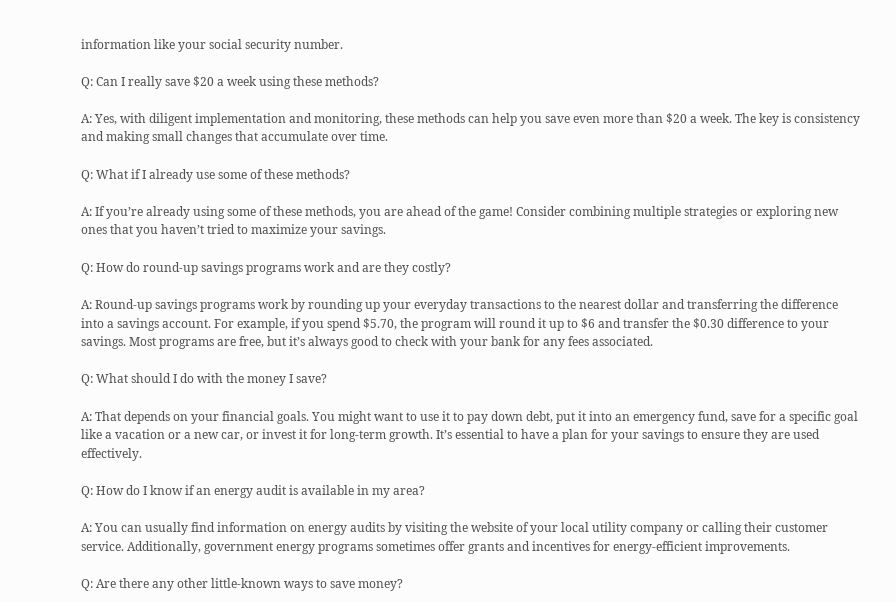information like your social security number.

Q: Can I really save $20 a week using these methods?

A: Yes, with diligent implementation and monitoring, these methods can help you save even more than $20 a week. The key is consistency and making small changes that accumulate over time.

Q: What if I already use some of these methods?

A: If you’re already using some of these methods, you are ahead of the game! Consider combining multiple strategies or exploring new ones that you haven’t tried to maximize your savings.

Q: How do round-up savings programs work and are they costly?

A: Round-up savings programs work by rounding up your everyday transactions to the nearest dollar and transferring the difference into a savings account. For example, if you spend $5.70, the program will round it up to $6 and transfer the $0.30 difference to your savings. Most programs are free, but it’s always good to check with your bank for any fees associated.

Q: What should I do with the money I save?

A: That depends on your financial goals. You might want to use it to pay down debt, put it into an emergency fund, save for a specific goal like a vacation or a new car, or invest it for long-term growth. It’s essential to have a plan for your savings to ensure they are used effectively.

Q: How do I know if an energy audit is available in my area?

A: You can usually find information on energy audits by visiting the website of your local utility company or calling their customer service. Additionally, government energy programs sometimes offer grants and incentives for energy-efficient improvements.

Q: Are there any other little-known ways to save money?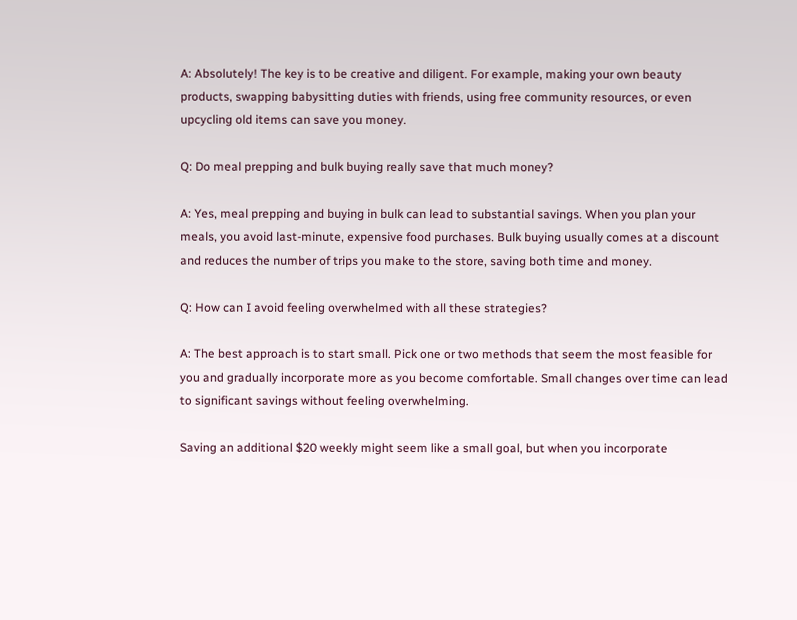A: Absolutely! The key is to be creative and diligent. For example, making your own beauty products, swapping babysitting duties with friends, using free community resources, or even upcycling old items can save you money.

Q: Do meal prepping and bulk buying really save that much money?

A: Yes, meal prepping and buying in bulk can lead to substantial savings. When you plan your meals, you avoid last-minute, expensive food purchases. Bulk buying usually comes at a discount and reduces the number of trips you make to the store, saving both time and money.

Q: How can I avoid feeling overwhelmed with all these strategies?

A: The best approach is to start small. Pick one or two methods that seem the most feasible for you and gradually incorporate more as you become comfortable. Small changes over time can lead to significant savings without feeling overwhelming.

Saving an additional $20 weekly might seem like a small goal, but when you incorporate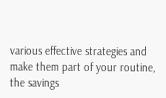various effective strategies and make them part of your routine, the savings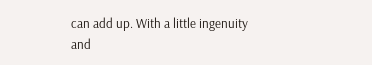can add up. With a little ingenuity and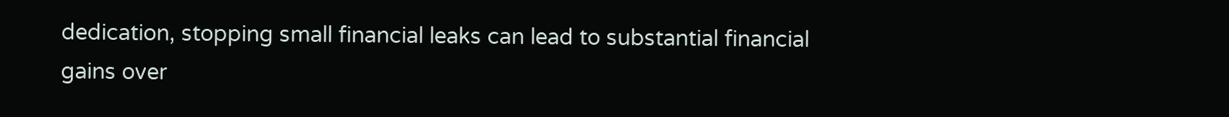dedication, stopping small financial leaks can lead to substantial financial gains over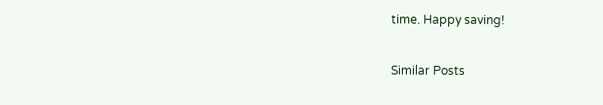time. Happy saving!

Similar Posts